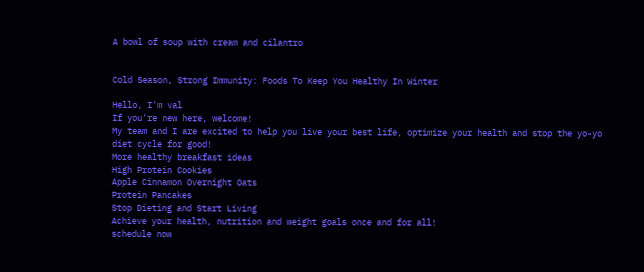A bowl of soup with cream and cilantro


Cold Season, Strong Immunity: Foods To Keep You Healthy In Winter

Hello, I'm val
If you're new here, welcome!
My team and I are excited to help you live your best life, optimize your health and stop the yo-yo diet cycle for good!
More healthy breakfast ideas
High Protein Cookies
Apple Cinnamon Overnight Oats
Protein Pancakes
Stop Dieting and Start Living
Achieve your health, nutrition and weight goals once and for all!
schedule now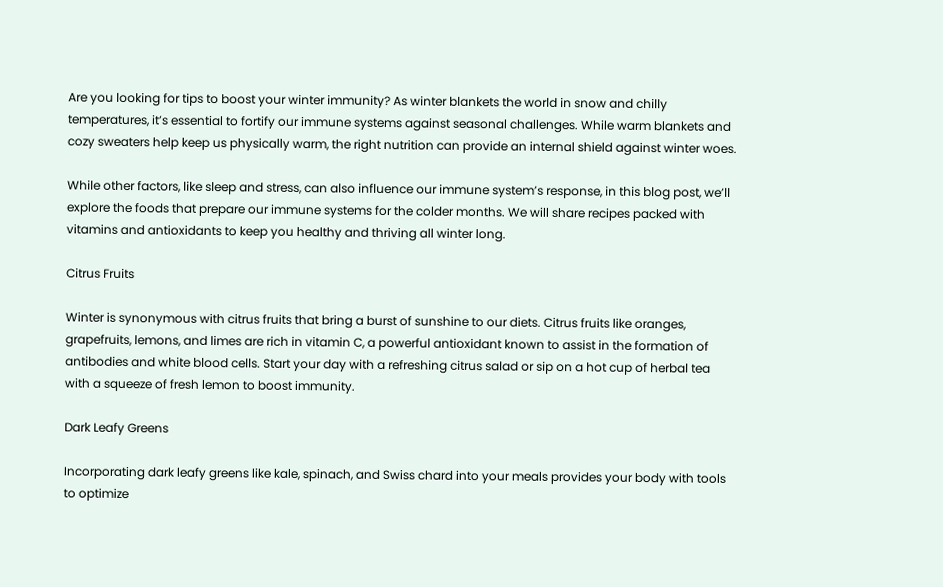Are you looking for tips to boost your winter immunity? As winter blankets the world in snow and chilly temperatures, it’s essential to fortify our immune systems against seasonal challenges. While warm blankets and cozy sweaters help keep us physically warm, the right nutrition can provide an internal shield against winter woes.

While other factors, like sleep and stress, can also influence our immune system’s response, in this blog post, we’ll explore the foods that prepare our immune systems for the colder months. We will share recipes packed with vitamins and antioxidants to keep you healthy and thriving all winter long.

Citrus Fruits

Winter is synonymous with citrus fruits that bring a burst of sunshine to our diets. Citrus fruits like oranges, grapefruits, lemons, and limes are rich in vitamin C, a powerful antioxidant known to assist in the formation of antibodies and white blood cells. Start your day with a refreshing citrus salad or sip on a hot cup of herbal tea with a squeeze of fresh lemon to boost immunity.

Dark Leafy Greens

Incorporating dark leafy greens like kale, spinach, and Swiss chard into your meals provides your body with tools to optimize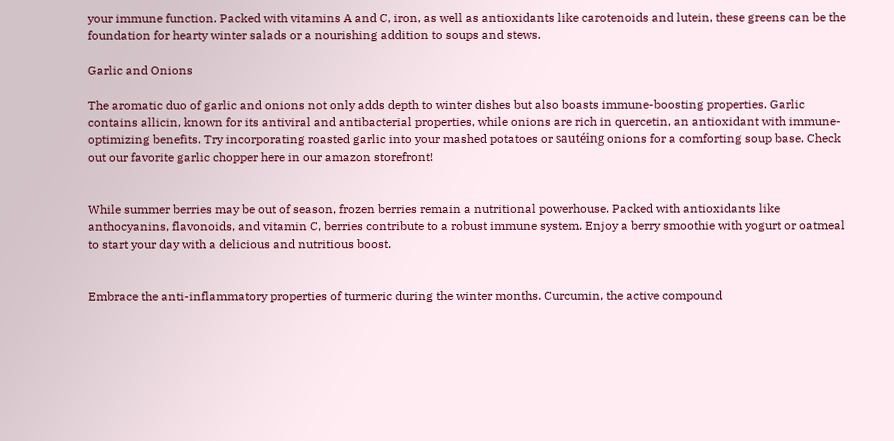your immune function. Packed with vitamins A and C, iron, as well as antioxidants like carotenoids and lutein, these greens can be the foundation for hearty winter salads or a nourishing addition to soups and stews.

Garlic and Onions

The aromatic duo of garlic and onions not only adds depth to winter dishes but also boasts immune-boosting properties. Garlic contains allicin, known for its antiviral and antibacterial properties, while onions are rich in quercetin, an antioxidant with immune-optimizing benefits. Try incorporating roasted garlic into your mashed potatoes or sautéing onions for a comforting soup base. Check out our favorite garlic chopper here in our amazon storefront!


While summer berries may be out of season, frozen berries remain a nutritional powerhouse. Packed with antioxidants like anthocyanins, flavonoids, and vitamin C, berries contribute to a robust immune system. Enjoy a berry smoothie with yogurt or oatmeal to start your day with a delicious and nutritious boost.


Embrace the anti-inflammatory properties of turmeric during the winter months. Curcumin, the active compound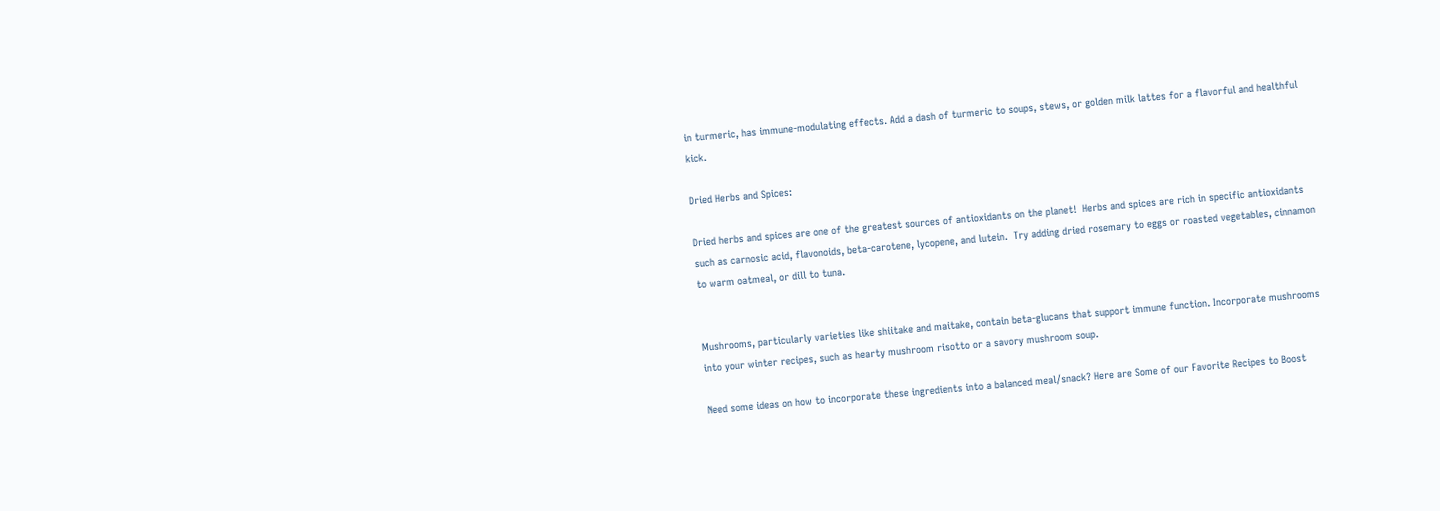in turmeric, has immune-modulating effects. Add a dash of turmeric to soups, stews, or golden milk lattes for a flavorful and healthful kick.

Dried Herbs and Spices:

Dried herbs and spices are one of the greatest sources of antioxidants on the planet!  Herbs and spices are rich in specific antioxidants such as carnosic acid, flavonoids, beta-carotene, lycopene, and lutein.  Try adding dried rosemary to eggs or roasted vegetables, cinnamon to warm oatmeal, or dill to tuna.


Mushrooms, particularly varieties like shiitake and maitake, contain beta-glucans that support immune function. Incorporate mushrooms into your winter recipes, such as hearty mushroom risotto or a savory mushroom soup.

Need some ideas on how to incorporate these ingredients into a balanced meal/snack? Here are Some of our Favorite Recipes to Boost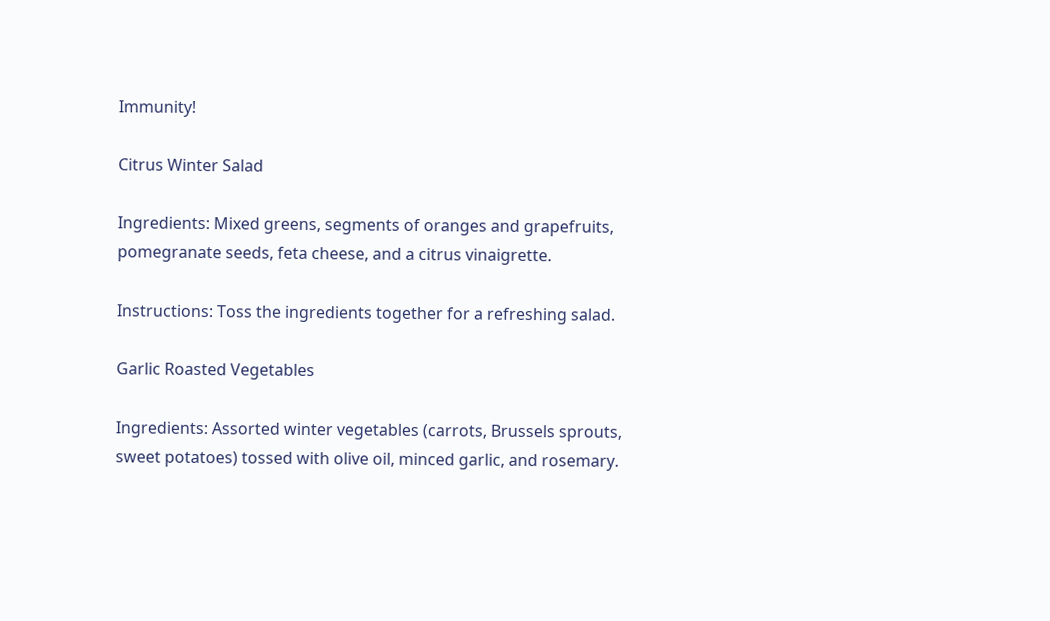Immunity!

Citrus Winter Salad

Ingredients: Mixed greens, segments of oranges and grapefruits, pomegranate seeds, feta cheese, and a citrus vinaigrette.

Instructions: Toss the ingredients together for a refreshing salad.

Garlic Roasted Vegetables

Ingredients: Assorted winter vegetables (carrots, Brussels sprouts, sweet potatoes) tossed with olive oil, minced garlic, and rosemary.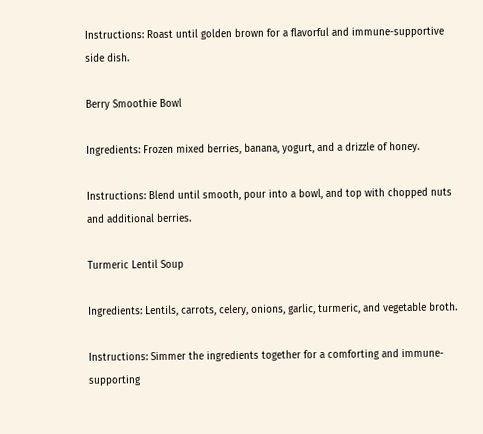Instructions: Roast until golden brown for a flavorful and immune-supportive side dish.

Berry Smoothie Bowl

Ingredients: Frozen mixed berries, banana, yogurt, and a drizzle of honey.

Instructions: Blend until smooth, pour into a bowl, and top with chopped nuts and additional berries.

Turmeric Lentil Soup

Ingredients: Lentils, carrots, celery, onions, garlic, turmeric, and vegetable broth.

Instructions: Simmer the ingredients together for a comforting and immune-supporting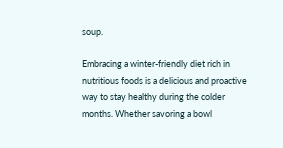soup.

Embracing a winter-friendly diet rich in nutritious foods is a delicious and proactive way to stay healthy during the colder months. Whether savoring a bowl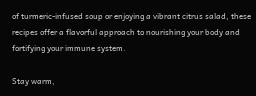of turmeric-infused soup or enjoying a vibrant citrus salad, these recipes offer a flavorful approach to nourishing your body and fortifying your immune system.

Stay warm,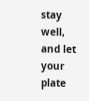stay well, and let your plate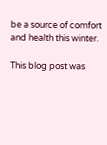be a source of comfort and health this winter.

This blog post was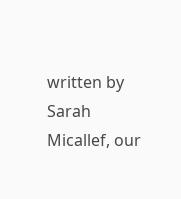written by Sarah Micallef, our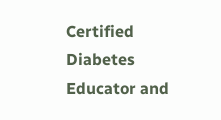Certified Diabetes Educator and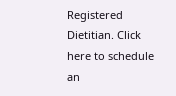Registered Dietitian. Click here to schedule an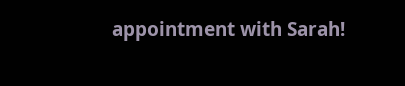appointment with Sarah!